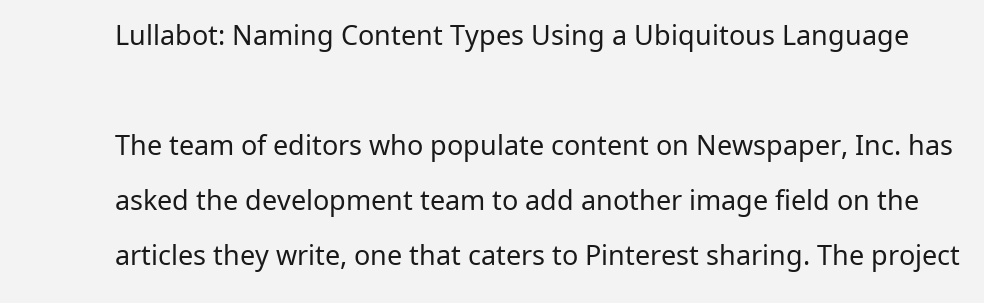Lullabot: Naming Content Types Using a Ubiquitous Language

The team of editors who populate content on Newspaper, Inc. has asked the development team to add another image field on the articles they write, one that caters to Pinterest sharing. The project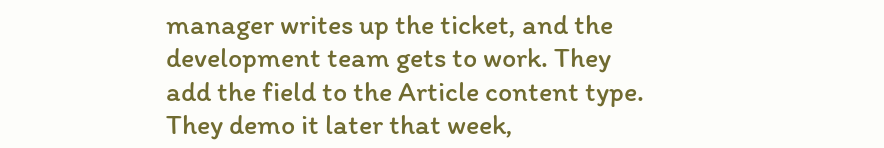manager writes up the ticket, and the development team gets to work. They add the field to the Article content type. They demo it later that week,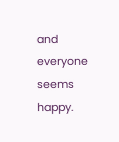and everyone seems happy.